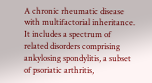A chronic rheumatic disease with multifactorial inheritance. It includes a spectrum of related disorders comprising ankylosing spondylitis, a subset of psoriatic arthritis,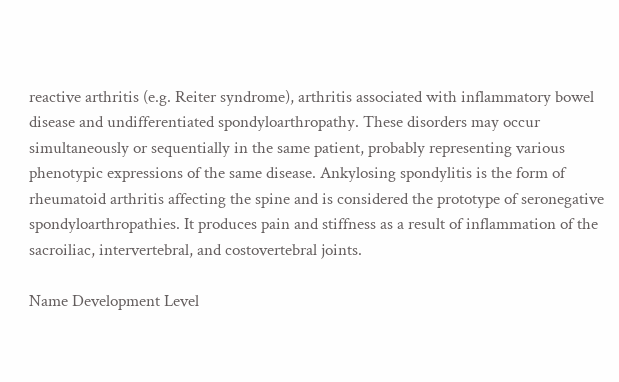reactive arthritis (e.g. Reiter syndrome), arthritis associated with inflammatory bowel disease and undifferentiated spondyloarthropathy. These disorders may occur simultaneously or sequentially in the same patient, probably representing various phenotypic expressions of the same disease. Ankylosing spondylitis is the form of rheumatoid arthritis affecting the spine and is considered the prototype of seronegative spondyloarthropathies. It produces pain and stiffness as a result of inflammation of the sacroiliac, intervertebral, and costovertebral joints.

Name Development Level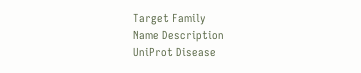Target Family
Name Description
UniProt Disease